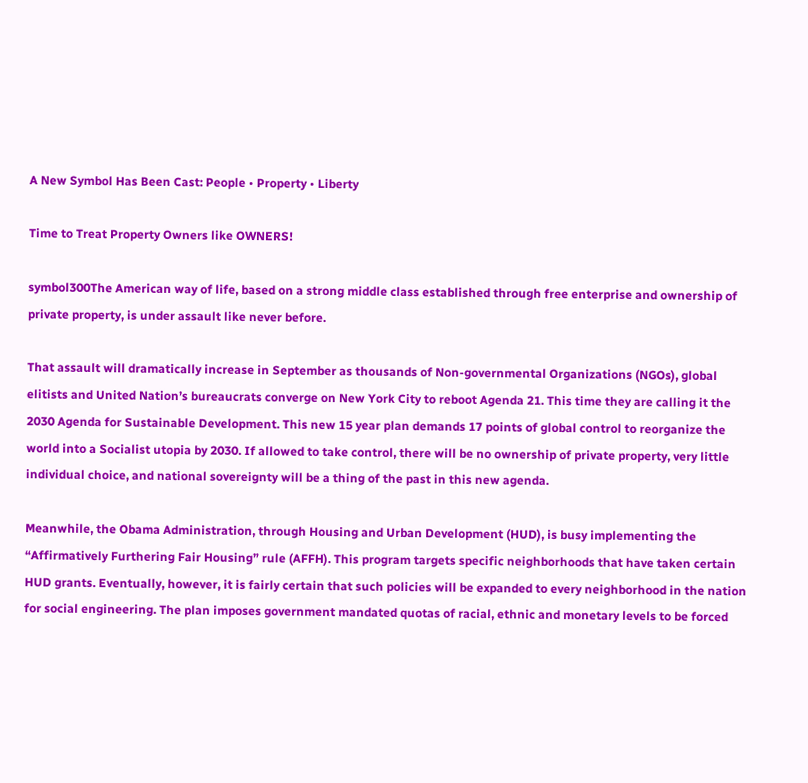A New Symbol Has Been Cast: People • Property • Liberty

Time to Treat Property Owners like OWNERS!

symbol300The American way of life, based on a strong middle class established through free enterprise and ownership of private property, is under assault like never before.

That assault will dramatically increase in September as thousands of Non-governmental Organizations (NGOs), global elitists and United Nation’s bureaucrats converge on New York City to reboot Agenda 21. This time they are calling it the 2030 Agenda for Sustainable Development. This new 15 year plan demands 17 points of global control to reorganize the world into a Socialist utopia by 2030. If allowed to take control, there will be no ownership of private property, very little individual choice, and national sovereignty will be a thing of the past in this new agenda.

Meanwhile, the Obama Administration, through Housing and Urban Development (HUD), is busy implementing the “Affirmatively Furthering Fair Housing” rule (AFFH). This program targets specific neighborhoods that have taken certain HUD grants. Eventually, however, it is fairly certain that such policies will be expanded to every neighborhood in the nation for social engineering. The plan imposes government mandated quotas of racial, ethnic and monetary levels to be forced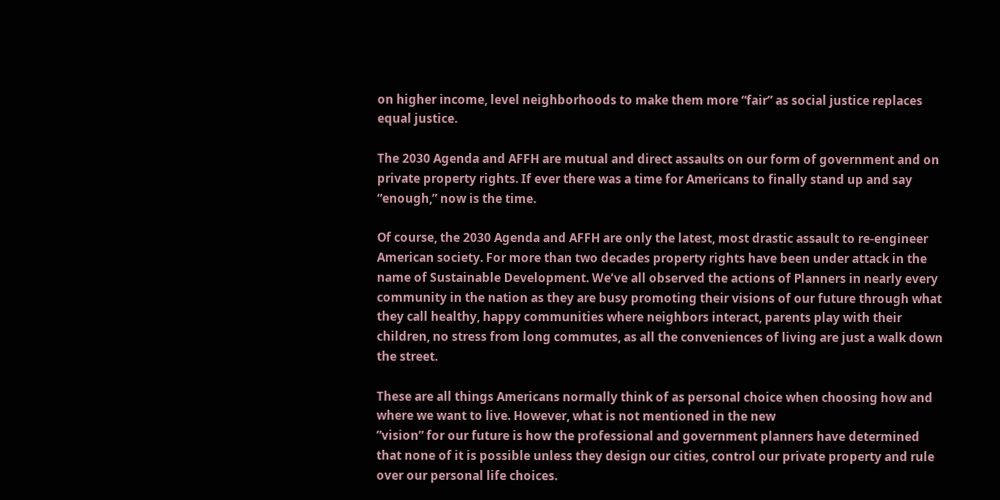on higher income, level neighborhoods to make them more “fair” as social justice replaces equal justice.

The 2030 Agenda and AFFH are mutual and direct assaults on our form of government and on private property rights. If ever there was a time for Americans to finally stand up and say “enough,” now is the time.

Of course, the 2030 Agenda and AFFH are only the latest, most drastic assault to re-engineer American society. For more than two decades property rights have been under attack in the name of Sustainable Development. We’ve all observed the actions of Planners in nearly every community in the nation as they are busy promoting their visions of our future through what they call healthy, happy communities where neighbors interact, parents play with their children, no stress from long commutes, as all the conveniences of living are just a walk down the street.

These are all things Americans normally think of as personal choice when choosing how and where we want to live. However, what is not mentioned in the new
”vision” for our future is how the professional and government planners have determined that none of it is possible unless they design our cities, control our private property and rule over our personal life choices.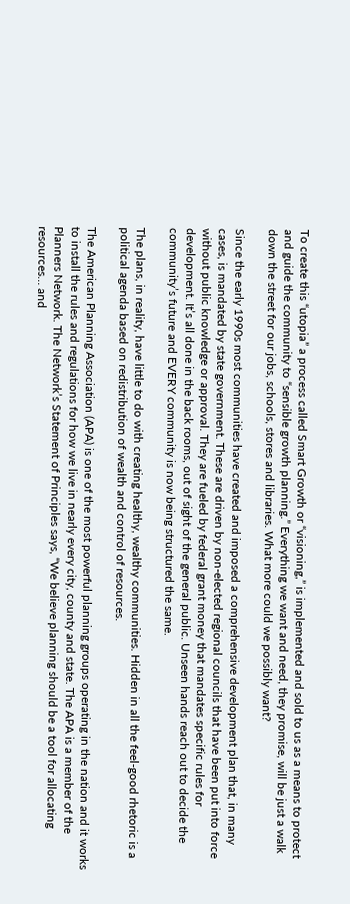To create this “utopia” a process called Smart Growth or “visioning,” is implemented and sold to us as a means to protect and guide the community to “sensible growth planning.” Everything we want and need, they promise, will be just a walk down the street for our jobs, schools, stores and libraries. What more could we possibly want?

Since the early 1990s most communities have created and imposed a comprehensive development plan that, in many cases, is mandated by state government. These are driven by non-elected regional councils that have been put into force without public knowledge or approval. They are fueled by federal grant money that mandates specific rules for development. It’s all done in the back rooms, out of sight of the general public. Unseen hands reach out to decide the community’s future and EVERY community is now being structured the same.

The plans, in reality, have little to do with creating healthy, wealthy communities. Hidden in all the feel-good rhetoric is a political agenda based on redistribution of wealth and control of resources.

The American Planning Association (APA) is one of the most powerful planning groups operating in the nation and it works to install the rules and regulations for how we live in nearly every city, county and state. The APA is a member of the Planners Network. The Network’s Statement of Principles says, “We believe planning should be a tool for allocating resources… and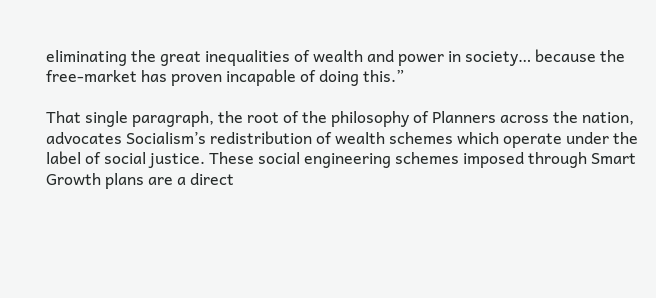eliminating the great inequalities of wealth and power in society… because the free-market has proven incapable of doing this.”

That single paragraph, the root of the philosophy of Planners across the nation, advocates Socialism’s redistribution of wealth schemes which operate under the label of social justice. These social engineering schemes imposed through Smart Growth plans are a direct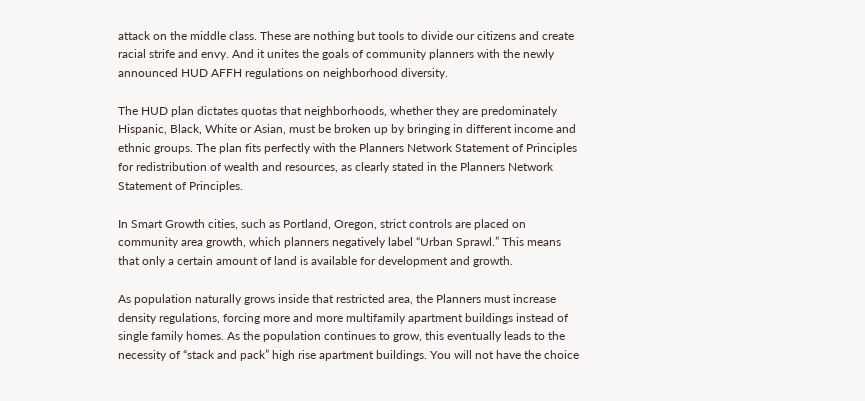attack on the middle class. These are nothing but tools to divide our citizens and create racial strife and envy. And it unites the goals of community planners with the newly announced HUD AFFH regulations on neighborhood diversity.

The HUD plan dictates quotas that neighborhoods, whether they are predominately Hispanic, Black, White or Asian, must be broken up by bringing in different income and ethnic groups. The plan fits perfectly with the Planners Network Statement of Principles for redistribution of wealth and resources, as clearly stated in the Planners Network Statement of Principles.

In Smart Growth cities, such as Portland, Oregon, strict controls are placed on community area growth, which planners negatively label “Urban Sprawl.” This means that only a certain amount of land is available for development and growth.

As population naturally grows inside that restricted area, the Planners must increase density regulations, forcing more and more multifamily apartment buildings instead of single family homes. As the population continues to grow, this eventually leads to the necessity of “stack and pack” high rise apartment buildings. You will not have the choice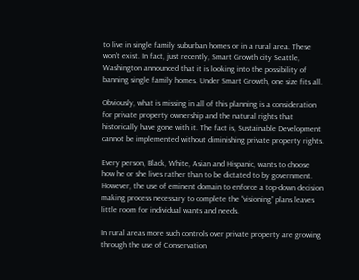to live in single family suburban homes or in a rural area. These won’t exist. In fact, just recently, Smart Growth city Seattle, Washington announced that it is looking into the possibility of banning single family homes. Under Smart Growth, one size fits all.

Obviously, what is missing in all of this planning is a consideration for private property ownership and the natural rights that historically have gone with it. The fact is, Sustainable Development cannot be implemented without diminishing private property rights.

Every person, Black, White, Asian and Hispanic, wants to choose how he or she lives rather than to be dictated to by government. However, the use of eminent domain to enforce a top-down decision making process necessary to complete the “visioning” plans leaves little room for individual wants and needs.

In rural areas more such controls over private property are growing through the use of Conservation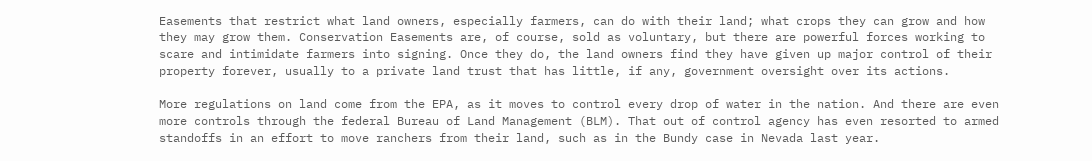Easements that restrict what land owners, especially farmers, can do with their land; what crops they can grow and how they may grow them. Conservation Easements are, of course, sold as voluntary, but there are powerful forces working to scare and intimidate farmers into signing. Once they do, the land owners find they have given up major control of their property forever, usually to a private land trust that has little, if any, government oversight over its actions.

More regulations on land come from the EPA, as it moves to control every drop of water in the nation. And there are even more controls through the federal Bureau of Land Management (BLM). That out of control agency has even resorted to armed standoffs in an effort to move ranchers from their land, such as in the Bundy case in Nevada last year.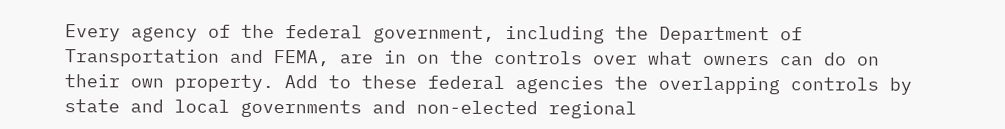Every agency of the federal government, including the Department of Transportation and FEMA, are in on the controls over what owners can do on their own property. Add to these federal agencies the overlapping controls by state and local governments and non-elected regional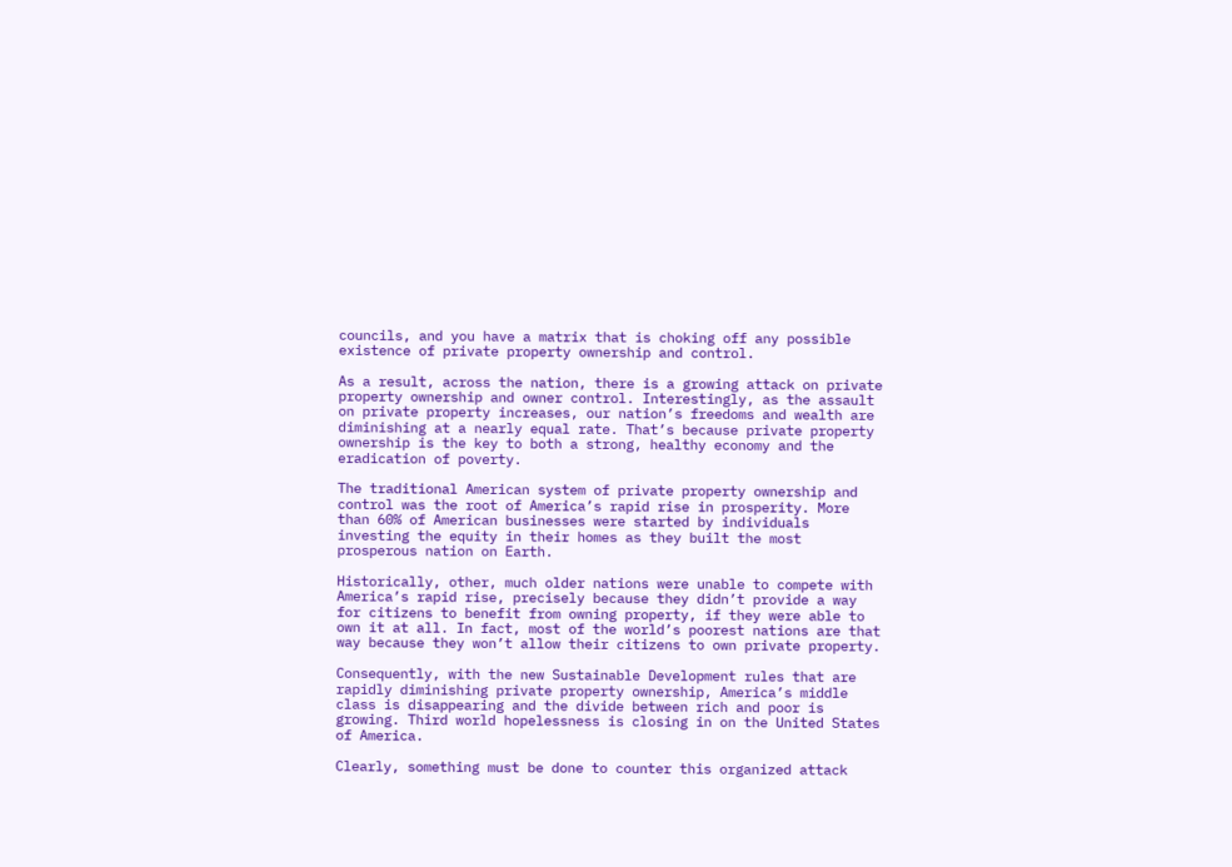councils, and you have a matrix that is choking off any possible existence of private property ownership and control.

As a result, across the nation, there is a growing attack on private property ownership and owner control. Interestingly, as the assault on private property increases, our nation’s freedoms and wealth are diminishing at a nearly equal rate. That’s because private property ownership is the key to both a strong, healthy economy and the eradication of poverty.

The traditional American system of private property ownership and control was the root of America’s rapid rise in prosperity. More than 60% of American businesses were started by individuals investing the equity in their homes as they built the most prosperous nation on Earth.

Historically, other, much older nations were unable to compete with America’s rapid rise, precisely because they didn’t provide a way for citizens to benefit from owning property, if they were able to own it at all. In fact, most of the world’s poorest nations are that way because they won’t allow their citizens to own private property.

Consequently, with the new Sustainable Development rules that are rapidly diminishing private property ownership, America’s middle class is disappearing and the divide between rich and poor is growing. Third world hopelessness is closing in on the United States of America.

Clearly, something must be done to counter this organized attack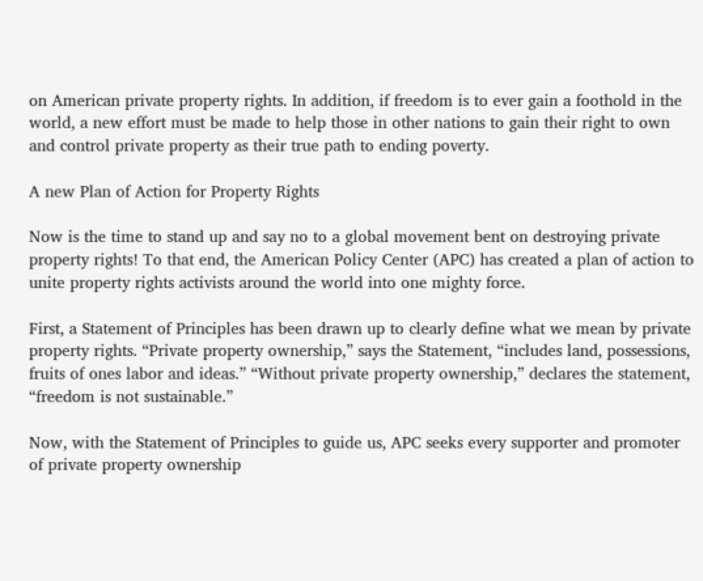on American private property rights. In addition, if freedom is to ever gain a foothold in the world, a new effort must be made to help those in other nations to gain their right to own and control private property as their true path to ending poverty.

A new Plan of Action for Property Rights

Now is the time to stand up and say no to a global movement bent on destroying private property rights! To that end, the American Policy Center (APC) has created a plan of action to unite property rights activists around the world into one mighty force.

First, a Statement of Principles has been drawn up to clearly define what we mean by private property rights. “Private property ownership,” says the Statement, “includes land, possessions, fruits of ones labor and ideas.” “Without private property ownership,” declares the statement, “freedom is not sustainable.”

Now, with the Statement of Principles to guide us, APC seeks every supporter and promoter of private property ownership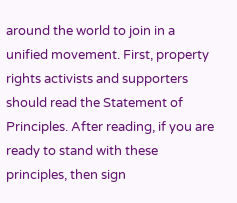around the world to join in a unified movement. First, property rights activists and supporters should read the Statement of Principles. After reading, if you are ready to stand with these principles, then sign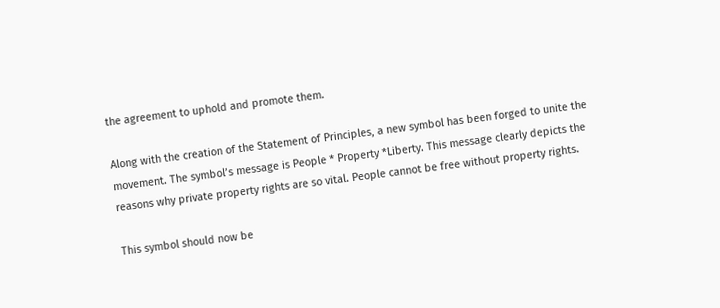the agreement to uphold and promote them.

Along with the creation of the Statement of Principles, a new symbol has been forged to unite the movement. The symbol’s message is People * Property *Liberty. This message clearly depicts the reasons why private property rights are so vital. People cannot be free without property rights.

This symbol should now be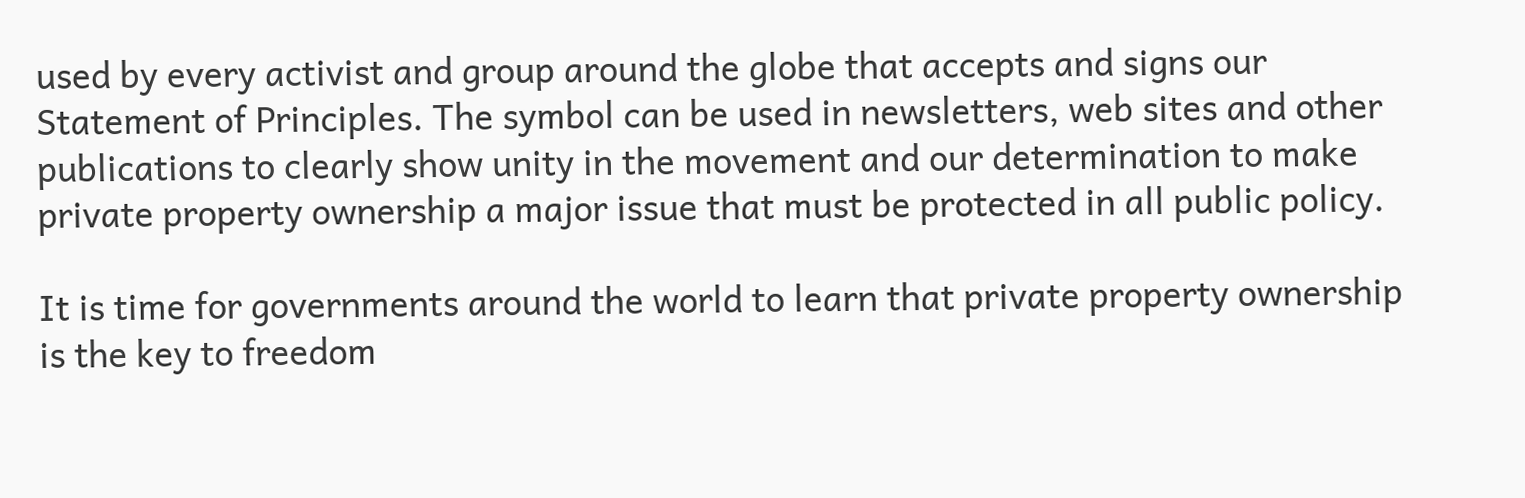used by every activist and group around the globe that accepts and signs our Statement of Principles. The symbol can be used in newsletters, web sites and other publications to clearly show unity in the movement and our determination to make private property ownership a major issue that must be protected in all public policy.

It is time for governments around the world to learn that private property ownership is the key to freedom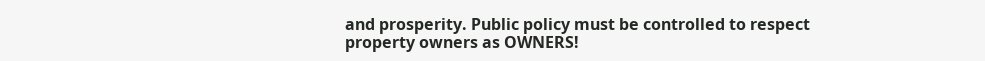and prosperity. Public policy must be controlled to respect property owners as OWNERS!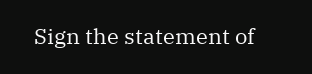Sign the statement of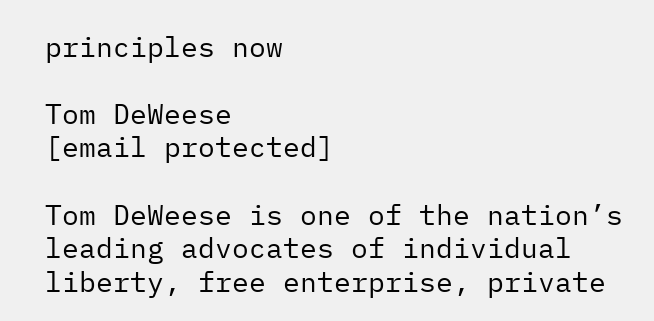principles now

Tom DeWeese
[email protected]

Tom DeWeese is one of the nation’s leading advocates of individual liberty, free enterprise, private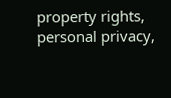property rights, personal privacy,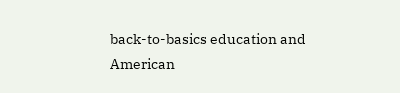back-to-basics education and American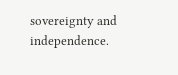sovereignty and independence.